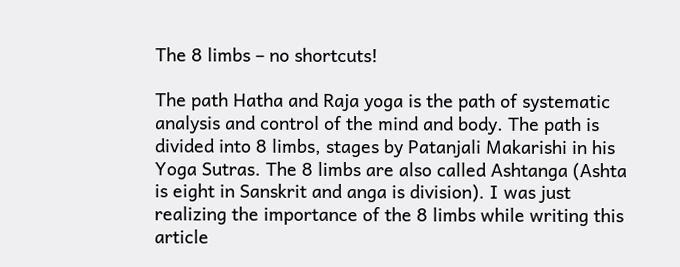The 8 limbs – no shortcuts!

The path Hatha and Raja yoga is the path of systematic analysis and control of the mind and body. The path is divided into 8 limbs, stages by Patanjali Makarishi in his Yoga Sutras. The 8 limbs are also called Ashtanga (Ashta is eight in Sanskrit and anga is division). I was just realizing the importance of the 8 limbs while writing this article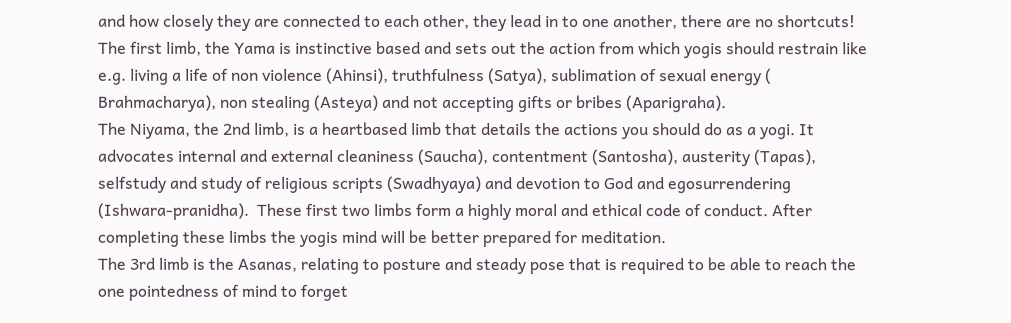and how closely they are connected to each other, they lead in to one another, there are no shortcuts!
The first limb, the Yama is instinctive based and sets out the action from which yogis should restrain like e.g. living a life of non violence (Ahinsi), truthfulness (Satya), sublimation of sexual energy ( Brahmacharya), non stealing (Asteya) and not accepting gifts or bribes (Aparigraha).
The Niyama, the 2nd limb, is a heartbased limb that details the actions you should do as a yogi. It advocates internal and external cleaniness (Saucha), contentment (Santosha), austerity (Tapas), selfstudy and study of religious scripts (Swadhyaya) and devotion to God and egosurrendering (Ishwara-pranidha).  These first two limbs form a highly moral and ethical code of conduct. After completing these limbs the yogis mind will be better prepared for meditation.
The 3rd limb is the Asanas, relating to posture and steady pose that is required to be able to reach the one pointedness of mind to forget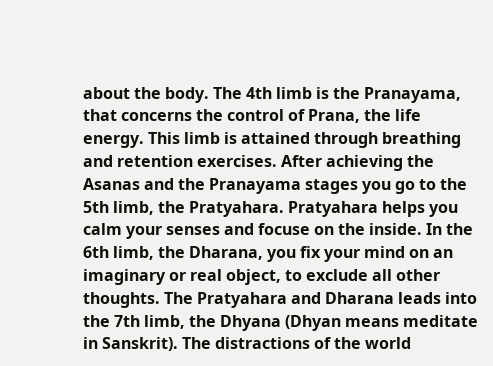about the body. The 4th limb is the Pranayama, that concerns the control of Prana, the life energy. This limb is attained through breathing and retention exercises. After achieving the Asanas and the Pranayama stages you go to the 5th limb, the Pratyahara. Pratyahara helps you calm your senses and focuse on the inside. In the 6th limb, the Dharana, you fix your mind on an imaginary or real object, to exclude all other thoughts. The Pratyahara and Dharana leads into the 7th limb, the Dhyana (Dhyan means meditate in Sanskrit). The distractions of the world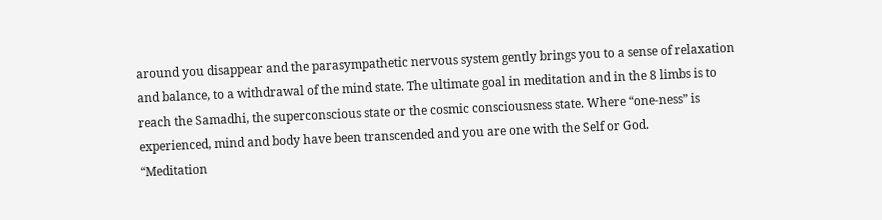around you disappear and the parasympathetic nervous system gently brings you to a sense of relaxation and balance, to a withdrawal of the mind state. The ultimate goal in meditation and in the 8 limbs is to reach the Samadhi, the superconscious state or the cosmic consciousness state. Where “one-ness” is experienced, mind and body have been transcended and you are one with the Self or God.
“Meditation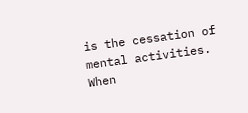is the cessation of mental activities. When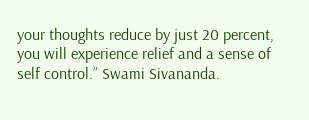your thoughts reduce by just 20 percent, you will experience relief and a sense of self control.” Swami Sivananda.